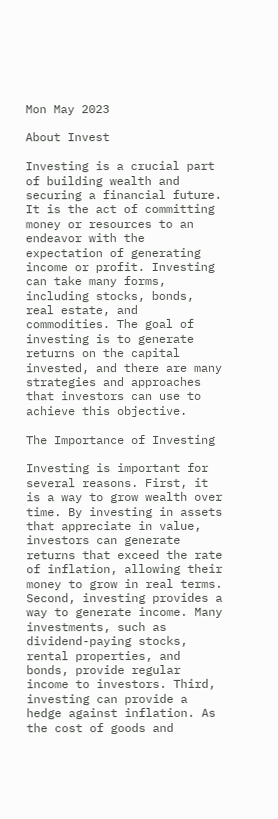Mon May 2023

About Invest

Investing is a crucial part of building wealth and securing a financial future. It is the act of committing money or resources to an endeavor with the expectation of generating income or profit. Investing can take many forms, including stocks, bonds, real estate, and commodities. The goal of investing is to generate returns on the capital invested, and there are many strategies and approaches that investors can use to achieve this objective.

The Importance of Investing

Investing is important for several reasons. First, it is a way to grow wealth over time. By investing in assets that appreciate in value, investors can generate returns that exceed the rate of inflation, allowing their money to grow in real terms. Second, investing provides a way to generate income. Many investments, such as dividend-paying stocks, rental properties, and bonds, provide regular income to investors. Third, investing can provide a hedge against inflation. As the cost of goods and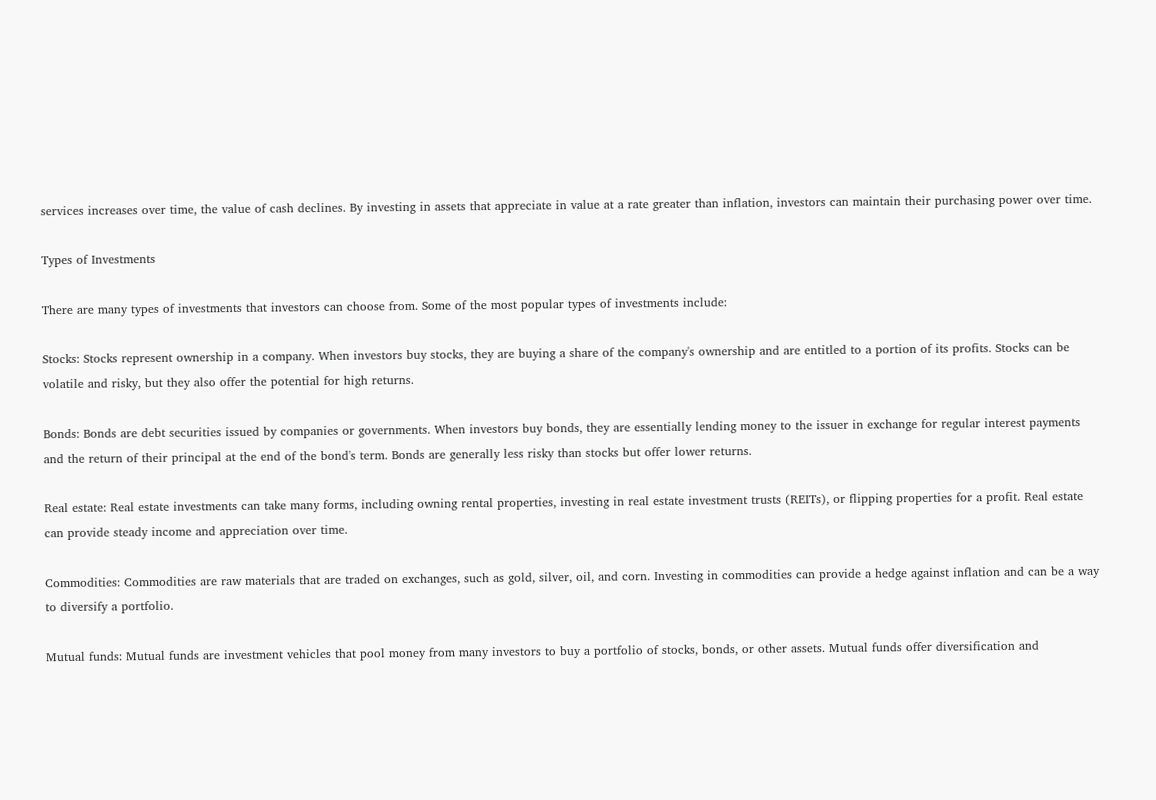services increases over time, the value of cash declines. By investing in assets that appreciate in value at a rate greater than inflation, investors can maintain their purchasing power over time.

Types of Investments

There are many types of investments that investors can choose from. Some of the most popular types of investments include:

Stocks: Stocks represent ownership in a company. When investors buy stocks, they are buying a share of the company's ownership and are entitled to a portion of its profits. Stocks can be volatile and risky, but they also offer the potential for high returns.

Bonds: Bonds are debt securities issued by companies or governments. When investors buy bonds, they are essentially lending money to the issuer in exchange for regular interest payments and the return of their principal at the end of the bond's term. Bonds are generally less risky than stocks but offer lower returns.

Real estate: Real estate investments can take many forms, including owning rental properties, investing in real estate investment trusts (REITs), or flipping properties for a profit. Real estate can provide steady income and appreciation over time.

Commodities: Commodities are raw materials that are traded on exchanges, such as gold, silver, oil, and corn. Investing in commodities can provide a hedge against inflation and can be a way to diversify a portfolio.

Mutual funds: Mutual funds are investment vehicles that pool money from many investors to buy a portfolio of stocks, bonds, or other assets. Mutual funds offer diversification and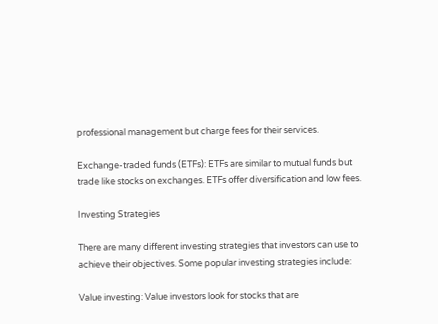professional management but charge fees for their services.

Exchange-traded funds (ETFs): ETFs are similar to mutual funds but trade like stocks on exchanges. ETFs offer diversification and low fees.

Investing Strategies

There are many different investing strategies that investors can use to achieve their objectives. Some popular investing strategies include:

Value investing: Value investors look for stocks that are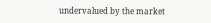undervalued by the market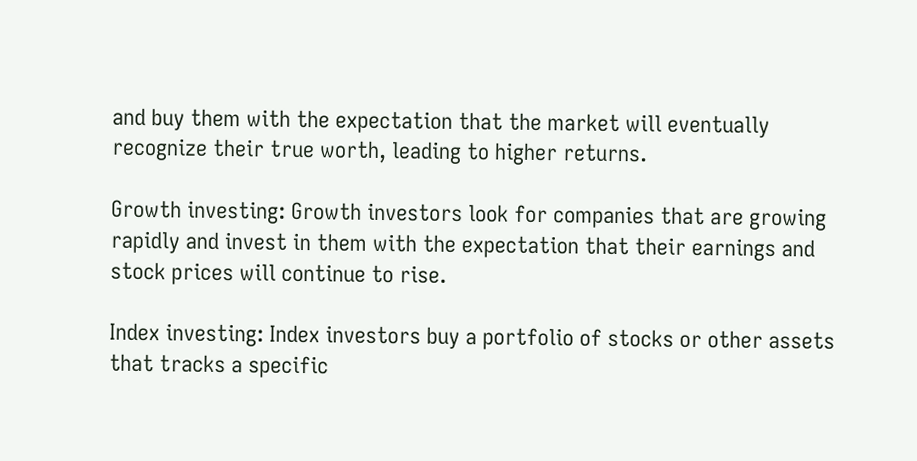and buy them with the expectation that the market will eventually recognize their true worth, leading to higher returns.

Growth investing: Growth investors look for companies that are growing rapidly and invest in them with the expectation that their earnings and stock prices will continue to rise.

Index investing: Index investors buy a portfolio of stocks or other assets that tracks a specific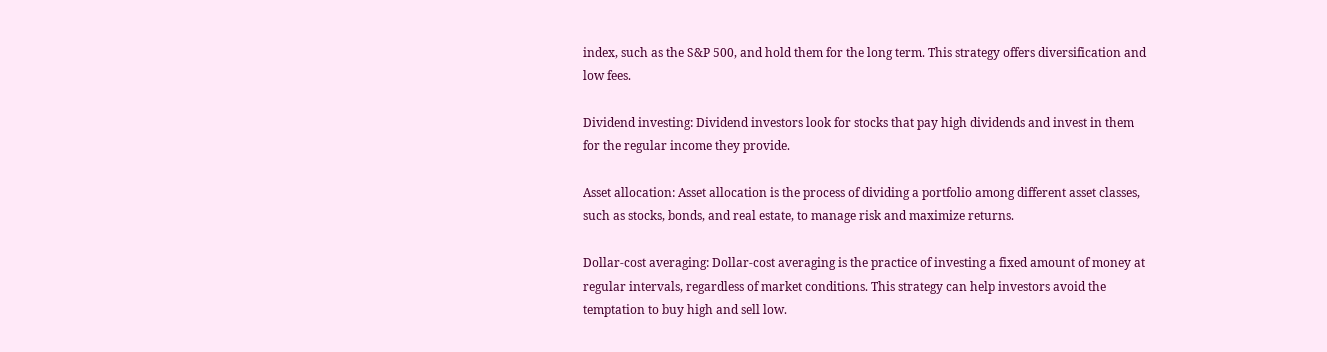index, such as the S&P 500, and hold them for the long term. This strategy offers diversification and low fees.

Dividend investing: Dividend investors look for stocks that pay high dividends and invest in them for the regular income they provide.

Asset allocation: Asset allocation is the process of dividing a portfolio among different asset classes, such as stocks, bonds, and real estate, to manage risk and maximize returns.

Dollar-cost averaging: Dollar-cost averaging is the practice of investing a fixed amount of money at regular intervals, regardless of market conditions. This strategy can help investors avoid the temptation to buy high and sell low.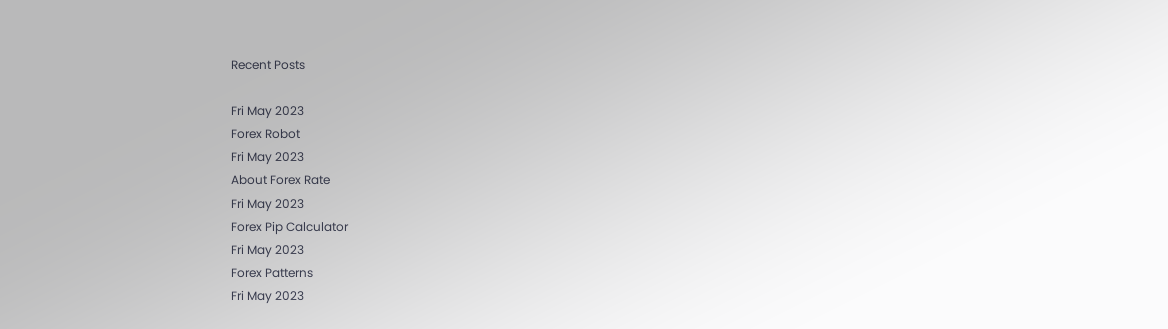Recent Posts

Fri May 2023
Forex Robot
Fri May 2023
About Forex Rate
Fri May 2023
Forex Pip Calculator
Fri May 2023
Forex Patterns
Fri May 2023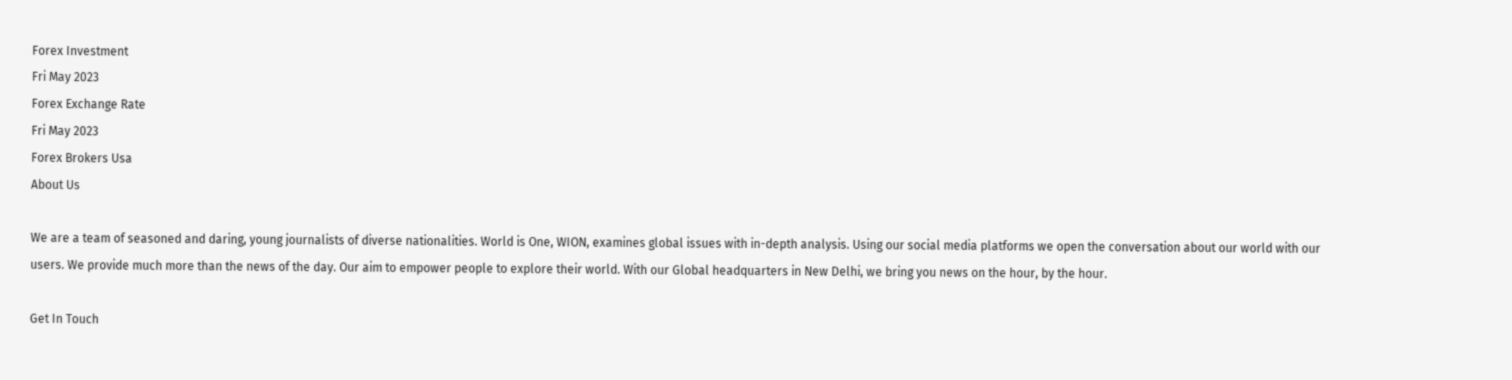Forex Investment
Fri May 2023
Forex Exchange Rate
Fri May 2023
Forex Brokers Usa
About Us

We are a team of seasoned and daring, young journalists of diverse nationalities. World is One, WION, examines global issues with in-depth analysis. Using our social media platforms we open the conversation about our world with our users. We provide much more than the news of the day. Our aim to empower people to explore their world. With our Global headquarters in New Delhi, we bring you news on the hour, by the hour.

Get In Touch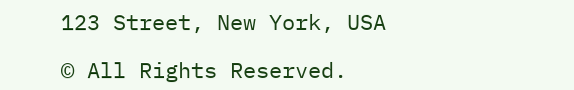123 Street, New York, USA

© All Rights Reserved.